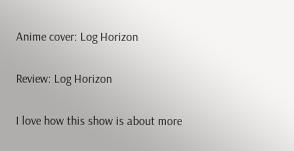Anime cover: Log Horizon

Review: Log Horizon

I love how this show is about more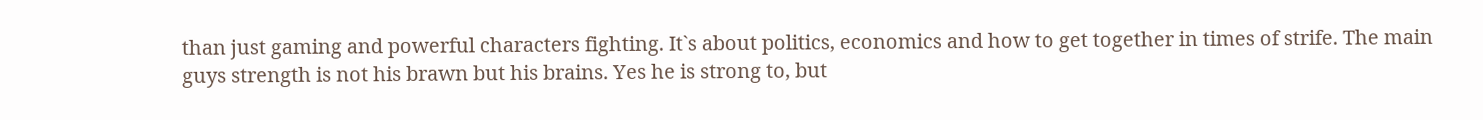than just gaming and powerful characters fighting. It`s about politics, economics and how to get together in times of strife. The main guys strength is not his brawn but his brains. Yes he is strong to, but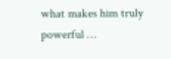what makes him truly powerful …